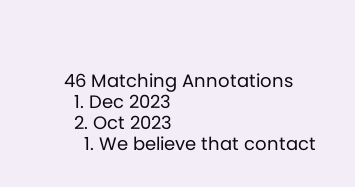46 Matching Annotations
  1. Dec 2023
  2. Oct 2023
    1. We believe that contact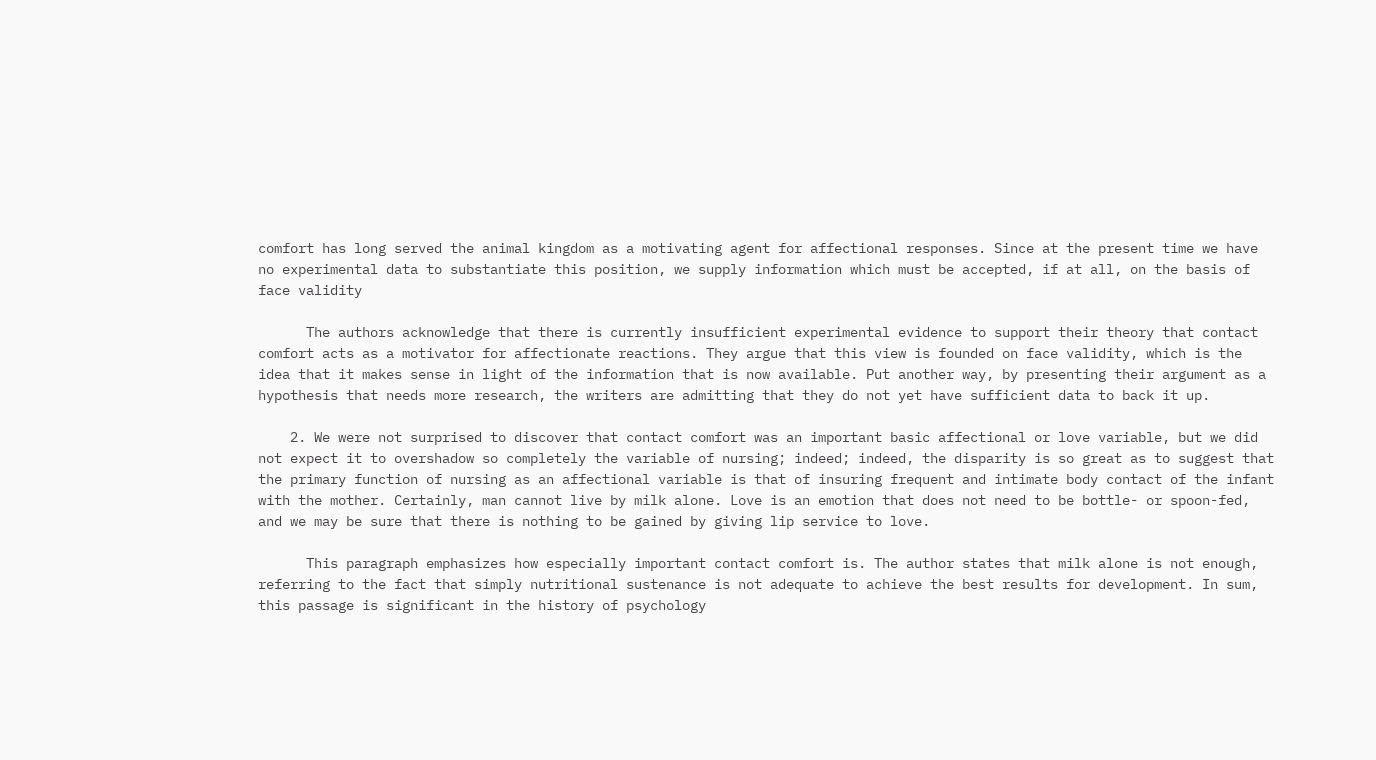comfort has long served the animal kingdom as a motivating agent for affectional responses. Since at the present time we have no experimental data to substantiate this position, we supply information which must be accepted, if at all, on the basis of face validity

      The authors acknowledge that there is currently insufficient experimental evidence to support their theory that contact comfort acts as a motivator for affectionate reactions. They argue that this view is founded on face validity, which is the idea that it makes sense in light of the information that is now available. Put another way, by presenting their argument as a hypothesis that needs more research, the writers are admitting that they do not yet have sufficient data to back it up.

    2. We were not surprised to discover that contact comfort was an important basic affectional or love variable, but we did not expect it to overshadow so completely the variable of nursing; indeed; indeed, the disparity is so great as to suggest that the primary function of nursing as an affectional variable is that of insuring frequent and intimate body contact of the infant with the mother. Certainly, man cannot live by milk alone. Love is an emotion that does not need to be bottle- or spoon-fed, and we may be sure that there is nothing to be gained by giving lip service to love.

      This paragraph emphasizes how especially important contact comfort is. The author states that milk alone is not enough, referring to the fact that simply nutritional sustenance is not adequate to achieve the best results for development. In sum, this passage is significant in the history of psychology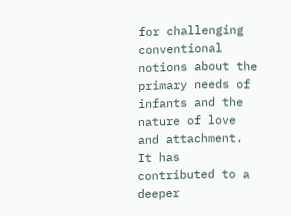for challenging conventional notions about the primary needs of infants and the nature of love and attachment. It has contributed to a deeper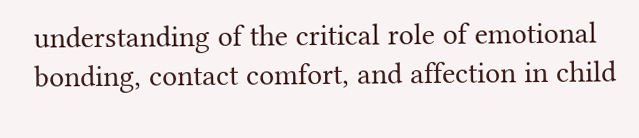understanding of the critical role of emotional bonding, contact comfort, and affection in child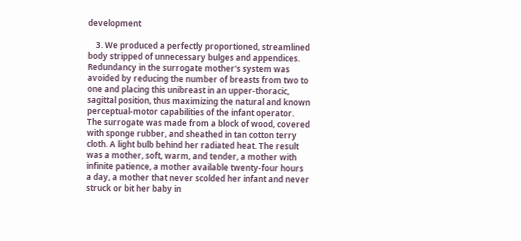development

    3. We produced a perfectly proportioned, streamlined body stripped of unnecessary bulges and appendices. Redundancy in the surrogate mother's system was avoided by reducing the number of breasts from two to one and placing this unibreast in an upper-thoracic, sagittal position, thus maximizing the natural and known perceptual-motor capabilities of the infant operator. The surrogate was made from a block of wood, covered with sponge rubber, and sheathed in tan cotton terry cloth. A light bulb behind her radiated heat. The result was a mother, soft, warm, and tender, a mother with infinite patience, a mother available twenty-four hours a day, a mother that never scolded her infant and never struck or bit her baby in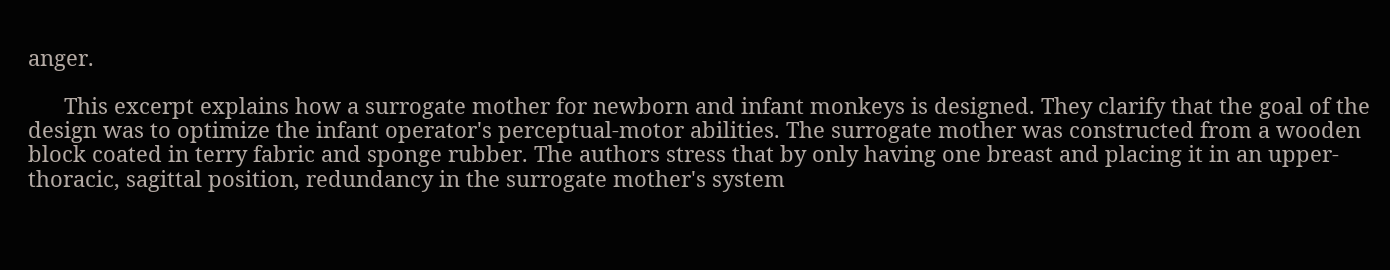anger.

      This excerpt explains how a surrogate mother for newborn and infant monkeys is designed. They clarify that the goal of the design was to optimize the infant operator's perceptual-motor abilities. The surrogate mother was constructed from a wooden block coated in terry fabric and sponge rubber. The authors stress that by only having one breast and placing it in an upper-thoracic, sagittal position, redundancy in the surrogate mother's system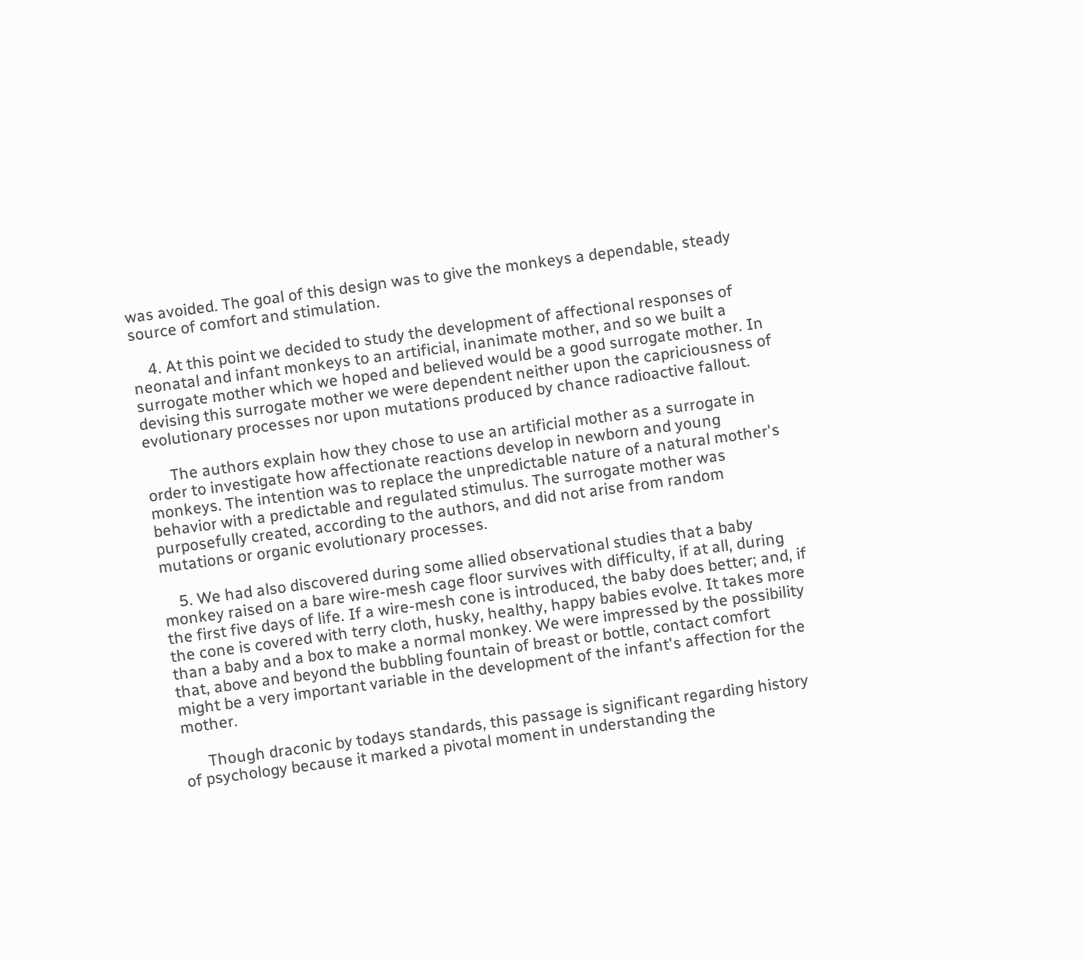was avoided. The goal of this design was to give the monkeys a dependable, steady source of comfort and stimulation.

    4. At this point we decided to study the development of affectional responses of neonatal and infant monkeys to an artificial, inanimate mother, and so we built a surrogate mother which we hoped and believed would be a good surrogate mother. In devising this surrogate mother we were dependent neither upon the capriciousness of evolutionary processes nor upon mutations produced by chance radioactive fallout.

      The authors explain how they chose to use an artificial mother as a surrogate in order to investigate how affectionate reactions develop in newborn and young monkeys. The intention was to replace the unpredictable nature of a natural mother's behavior with a predictable and regulated stimulus. The surrogate mother was purposefully created, according to the authors, and did not arise from random mutations or organic evolutionary processes.

    5. We had also discovered during some allied observational studies that a baby monkey raised on a bare wire-mesh cage floor survives with difficulty, if at all, during the first five days of life. If a wire-mesh cone is introduced, the baby does better; and, if the cone is covered with terry cloth, husky, healthy, happy babies evolve. It takes more than a baby and a box to make a normal monkey. We were impressed by the possibility that, above and beyond the bubbling fountain of breast or bottle, contact comfort might be a very important variable in the development of the infant's affection for the mother.

      Though draconic by todays standards, this passage is significant regarding history of psychology because it marked a pivotal moment in understanding the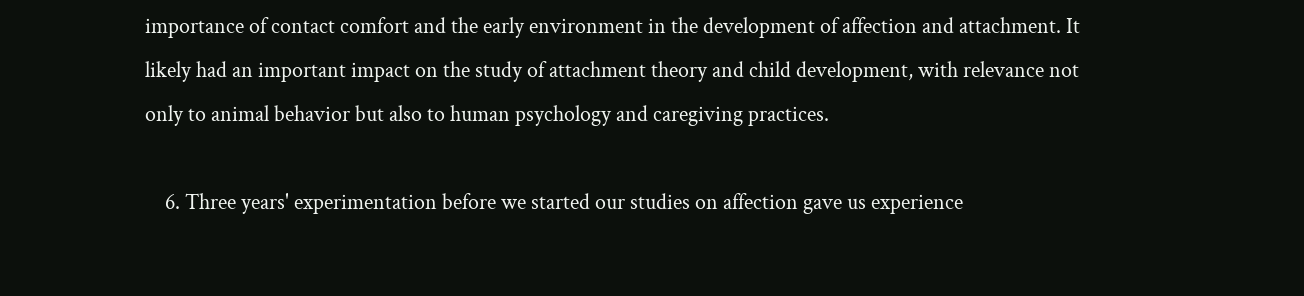importance of contact comfort and the early environment in the development of affection and attachment. It likely had an important impact on the study of attachment theory and child development, with relevance not only to animal behavior but also to human psychology and caregiving practices.

    6. Three years' experimentation before we started our studies on affection gave us experience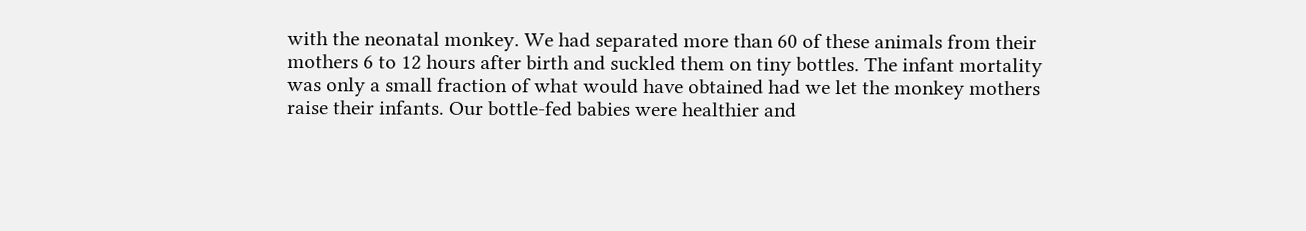with the neonatal monkey. We had separated more than 60 of these animals from their mothers 6 to 12 hours after birth and suckled them on tiny bottles. The infant mortality was only a small fraction of what would have obtained had we let the monkey mothers raise their infants. Our bottle-fed babies were healthier and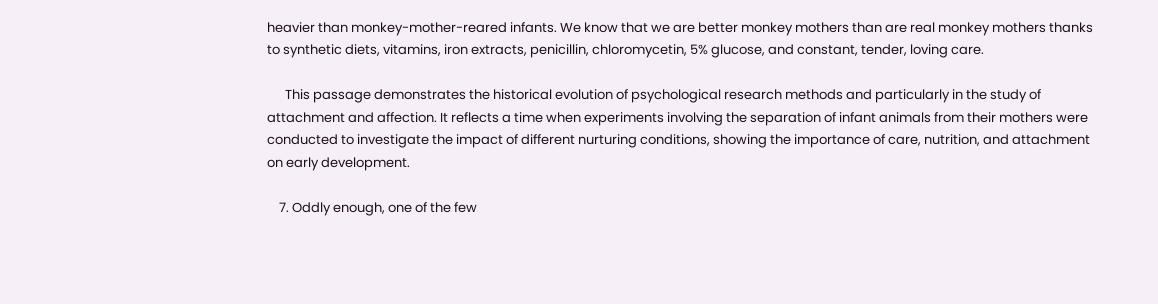heavier than monkey-mother-reared infants. We know that we are better monkey mothers than are real monkey mothers thanks to synthetic diets, vitamins, iron extracts, penicillin, chloromycetin, 5% glucose, and constant, tender, loving care.

      This passage demonstrates the historical evolution of psychological research methods and particularly in the study of attachment and affection. It reflects a time when experiments involving the separation of infant animals from their mothers were conducted to investigate the impact of different nurturing conditions, showing the importance of care, nutrition, and attachment on early development.

    7. Oddly enough, one of the few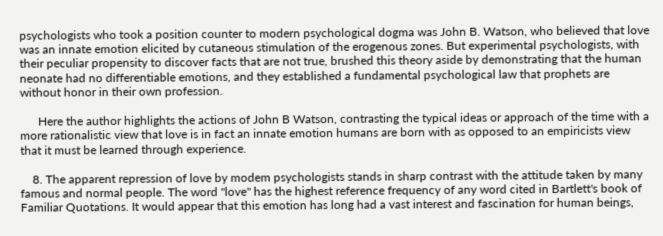psychologists who took a position counter to modern psychological dogma was John B. Watson, who believed that love was an innate emotion elicited by cutaneous stimulation of the erogenous zones. But experimental psychologists, with their peculiar propensity to discover facts that are not true, brushed this theory aside by demonstrating that the human neonate had no differentiable emotions, and they established a fundamental psychological law that prophets are without honor in their own profession.

      Here the author highlights the actions of John B Watson, contrasting the typical ideas or approach of the time with a more rationalistic view that love is in fact an innate emotion humans are born with as opposed to an empiricists view that it must be learned through experience.

    8. The apparent repression of love by modem psychologists stands in sharp contrast with the attitude taken by many famous and normal people. The word "love" has the highest reference frequency of any word cited in Bartlett's book of Familiar Quotations. It would appear that this emotion has long had a vast interest and fascination for human beings,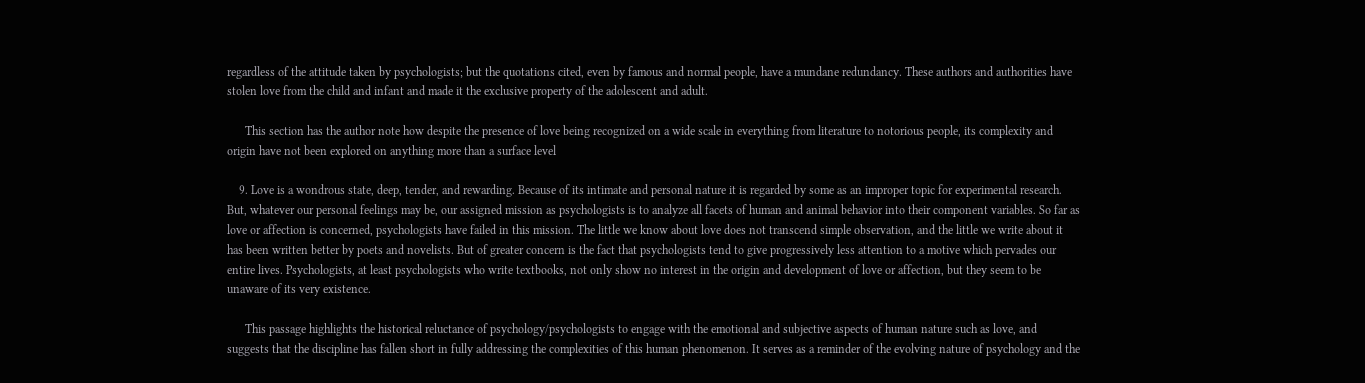regardless of the attitude taken by psychologists; but the quotations cited, even by famous and normal people, have a mundane redundancy. These authors and authorities have stolen love from the child and infant and made it the exclusive property of the adolescent and adult.

      This section has the author note how despite the presence of love being recognized on a wide scale in everything from literature to notorious people, its complexity and origin have not been explored on anything more than a surface level

    9. Love is a wondrous state, deep, tender, and rewarding. Because of its intimate and personal nature it is regarded by some as an improper topic for experimental research. But, whatever our personal feelings may be, our assigned mission as psychologists is to analyze all facets of human and animal behavior into their component variables. So far as love or affection is concerned, psychologists have failed in this mission. The little we know about love does not transcend simple observation, and the little we write about it has been written better by poets and novelists. But of greater concern is the fact that psychologists tend to give progressively less attention to a motive which pervades our entire lives. Psychologists, at least psychologists who write textbooks, not only show no interest in the origin and development of love or affection, but they seem to be unaware of its very existence.

      This passage highlights the historical reluctance of psychology/psychologists to engage with the emotional and subjective aspects of human nature such as love, and suggests that the discipline has fallen short in fully addressing the complexities of this human phenomenon. It serves as a reminder of the evolving nature of psychology and the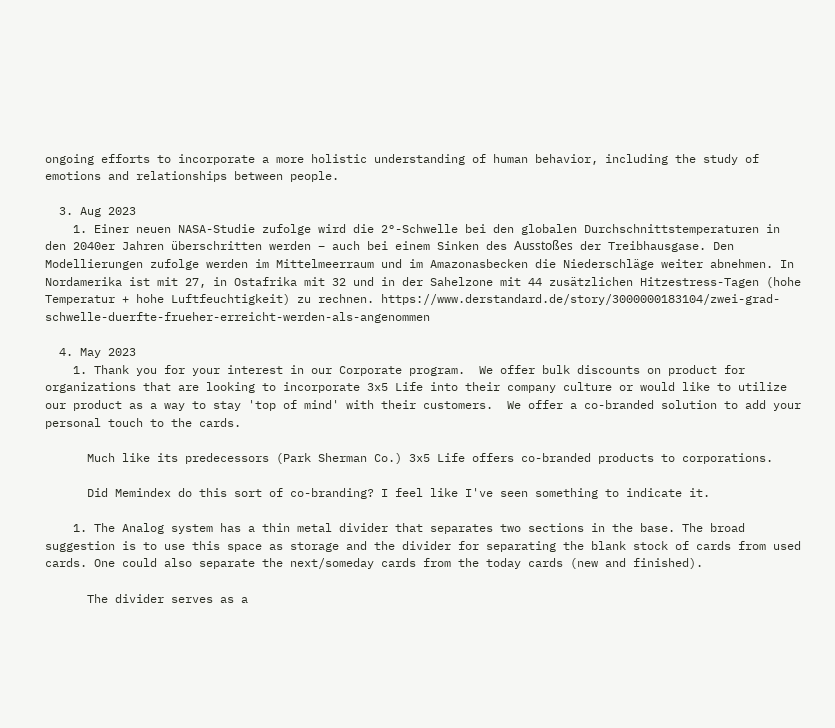ongoing efforts to incorporate a more holistic understanding of human behavior, including the study of emotions and relationships between people.

  3. Aug 2023
    1. Einer neuen NASA-Studie zufolge wird die 2°-Schwelle bei den globalen Durchschnittstemperaturen in den 2040er Jahren überschritten werden – auch bei einem Sinken des Ausstoßes der Treibhausgase. Den Modellierungen zufolge werden im Mittelmeerraum und im Amazonasbecken die Niederschläge weiter abnehmen. In Nordamerika ist mit 27, in Ostafrika mit 32 und in der Sahelzone mit 44 zusätzlichen Hitzestress-Tagen (hohe Temperatur + hohe Luftfeuchtigkeit) zu rechnen. https://www.derstandard.de/story/3000000183104/zwei-grad-schwelle-duerfte-frueher-erreicht-werden-als-angenommen

  4. May 2023
    1. Thank you for your interest in our Corporate program.  We offer bulk discounts on product for organizations that are looking to incorporate 3x5 Life into their company culture or would like to utilize our product as a way to stay 'top of mind' with their customers.  We offer a co-branded solution to add your personal touch to the cards.

      Much like its predecessors (Park Sherman Co.) 3x5 Life offers co-branded products to corporations.

      Did Memindex do this sort of co-branding? I feel like I've seen something to indicate it.

    1. The Analog system has a thin metal divider that separates two sections in the base. The broad suggestion is to use this space as storage and the divider for separating the blank stock of cards from used cards. One could also separate the next/someday cards from the today cards (new and finished).

      The divider serves as a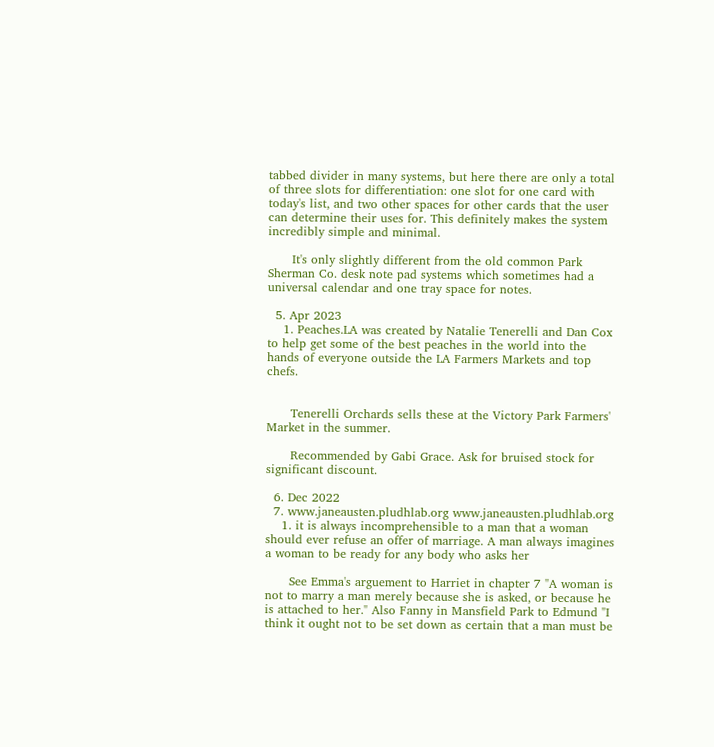tabbed divider in many systems, but here there are only a total of three slots for differentiation: one slot for one card with today's list, and two other spaces for other cards that the user can determine their uses for. This definitely makes the system incredibly simple and minimal.

      It's only slightly different from the old common Park Sherman Co. desk note pad systems which sometimes had a universal calendar and one tray space for notes.

  5. Apr 2023
    1. Peaches.LA was created by Natalie Tenerelli and Dan Cox to help get some of the best peaches in the world into the hands of everyone outside the LA Farmers Markets and top chefs.


      Tenerelli Orchards sells these at the Victory Park Farmers' Market in the summer.

      Recommended by Gabi Grace. Ask for bruised stock for significant discount.

  6. Dec 2022
  7. www.janeausten.pludhlab.org www.janeausten.pludhlab.org
    1. it is always incomprehensible to a man that a woman should ever refuse an offer of marriage. A man always imagines a woman to be ready for any body who asks her

      See Emma's arguement to Harriet in chapter 7 "A woman is not to marry a man merely because she is asked, or because he is attached to her." Also Fanny in Mansfield Park to Edmund "I think it ought not to be set down as certain that a man must be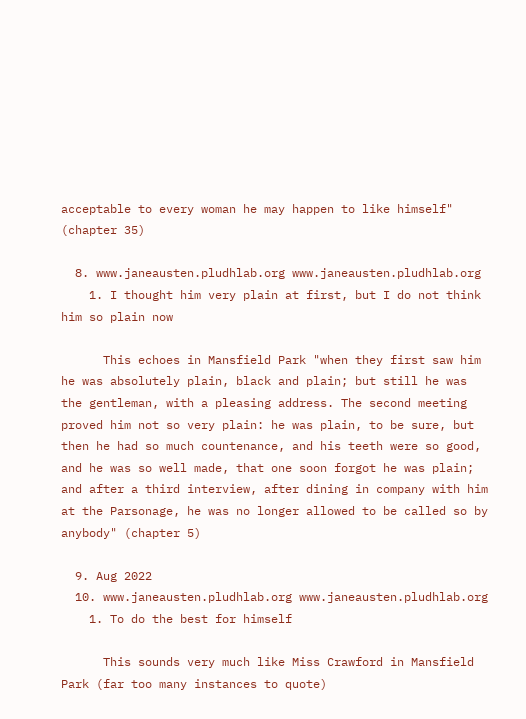acceptable to every woman he may happen to like himself" (chapter 35)

  8. www.janeausten.pludhlab.org www.janeausten.pludhlab.org
    1. I thought him very plain at first, but I do not think him so plain now

      This echoes in Mansfield Park "when they first saw him he was absolutely plain, black and plain; but still he was the gentleman, with a pleasing address. The second meeting proved him not so very plain: he was plain, to be sure, but then he had so much countenance, and his teeth were so good, and he was so well made, that one soon forgot he was plain; and after a third interview, after dining in company with him at the Parsonage, he was no longer allowed to be called so by anybody" (chapter 5)

  9. Aug 2022
  10. www.janeausten.pludhlab.org www.janeausten.pludhlab.org
    1. To do the best for himself

      This sounds very much like Miss Crawford in Mansfield Park (far too many instances to quote)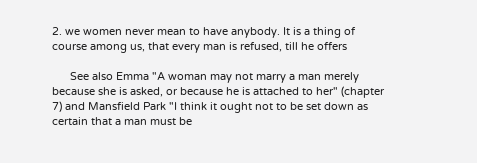2. we women never mean to have anybody. It is a thing of course among us, that every man is refused, till he offers

      See also Emma "A woman may not marry a man merely because she is asked, or because he is attached to her" (chapter 7) and Mansfield Park "I think it ought not to be set down as certain that a man must be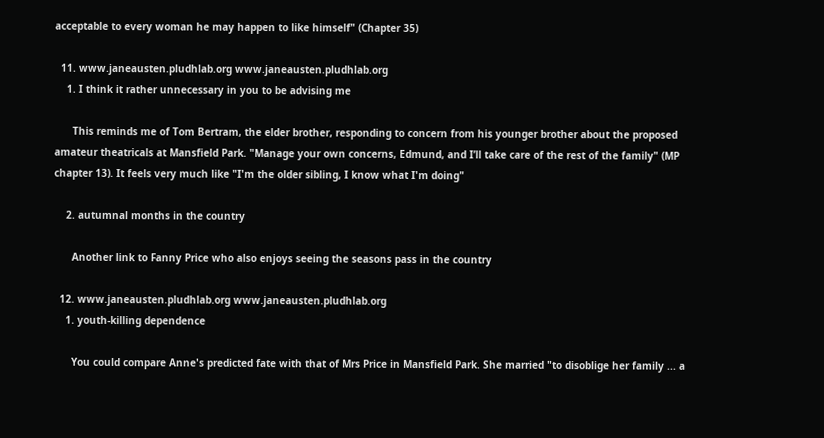acceptable to every woman he may happen to like himself" (Chapter 35)

  11. www.janeausten.pludhlab.org www.janeausten.pludhlab.org
    1. I think it rather unnecessary in you to be advising me

      This reminds me of Tom Bertram, the elder brother, responding to concern from his younger brother about the proposed amateur theatricals at Mansfield Park. "Manage your own concerns, Edmund, and I’ll take care of the rest of the family" (MP chapter 13). It feels very much like "I'm the older sibling, I know what I'm doing"

    2. autumnal months in the country

      Another link to Fanny Price who also enjoys seeing the seasons pass in the country

  12. www.janeausten.pludhlab.org www.janeausten.pludhlab.org
    1. youth-killing dependence

      You could compare Anne's predicted fate with that of Mrs Price in Mansfield Park. She married "to disoblige her family ... a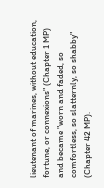lieutenant of marines, without education, fortune, or connexions" (Chapter 1 MP) and became "worn and faded, so comfortless, so slatternly, so shabby" (Chapter 42 MP).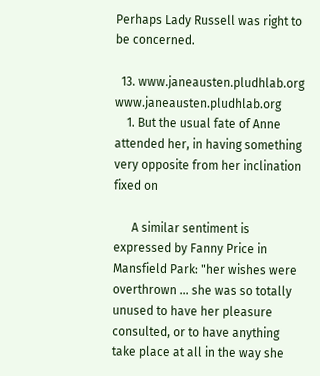Perhaps Lady Russell was right to be concerned.

  13. www.janeausten.pludhlab.org www.janeausten.pludhlab.org
    1. But the usual fate of Anne attended her, in having something very opposite from her inclination fixed on

      A similar sentiment is expressed by Fanny Price in Mansfield Park: "her wishes were overthrown ... she was so totally unused to have her pleasure consulted, or to have anything take place at all in the way she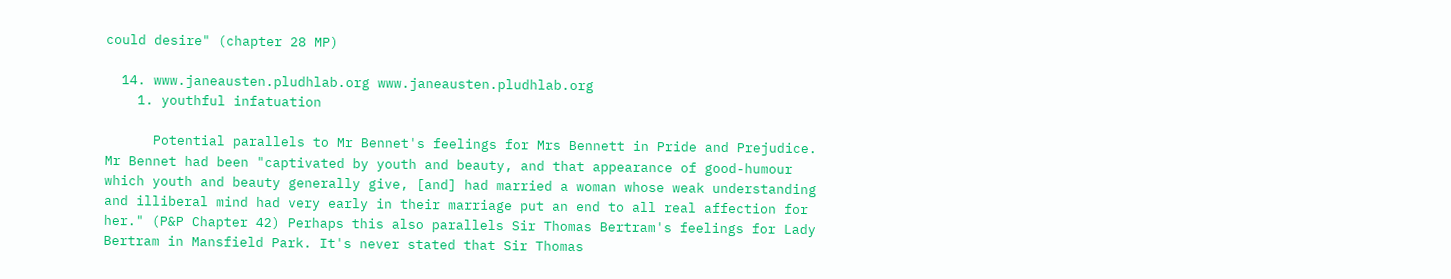could desire" (chapter 28 MP)

  14. www.janeausten.pludhlab.org www.janeausten.pludhlab.org
    1. youthful infatuation

      Potential parallels to Mr Bennet's feelings for Mrs Bennett in Pride and Prejudice. Mr Bennet had been "captivated by youth and beauty, and that appearance of good-humour which youth and beauty generally give, [and] had married a woman whose weak understanding and illiberal mind had very early in their marriage put an end to all real affection for her." (P&P Chapter 42) Perhaps this also parallels Sir Thomas Bertram's feelings for Lady Bertram in Mansfield Park. It's never stated that Sir Thomas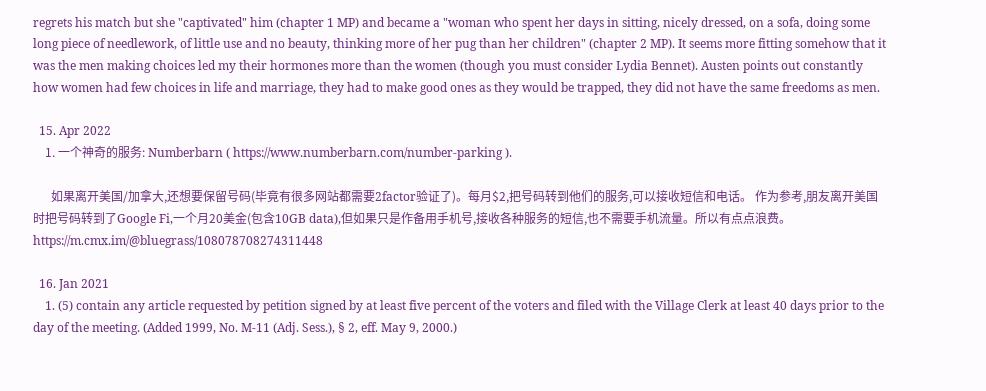regrets his match but she "captivated" him (chapter 1 MP) and became a "woman who spent her days in sitting, nicely dressed, on a sofa, doing some long piece of needlework, of little use and no beauty, thinking more of her pug than her children" (chapter 2 MP). It seems more fitting somehow that it was the men making choices led my their hormones more than the women (though you must consider Lydia Bennet). Austen points out constantly how women had few choices in life and marriage, they had to make good ones as they would be trapped, they did not have the same freedoms as men.

  15. Apr 2022
    1. 一个神奇的服务: Numberbarn ( https://www.numberbarn.com/number-parking ).

      如果离开美国/加拿大,还想要保留号码(毕竟有很多网站都需要2factor验证了)。每月$2,把号码转到他们的服务,可以接收短信和电话。 作为参考,朋友离开美国时把号码转到了Google Fi,一个月20美金(包含10GB data),但如果只是作备用手机号,接收各种服务的短信,也不需要手机流量。所以有点点浪费。 https://m.cmx.im/@bluegrass/108078708274311448

  16. Jan 2021
    1. (5) contain any article requested by petition signed by at least five percent of the voters and filed with the Village Clerk at least 40 days prior to the day of the meeting. (Added 1999, No. M-11 (Adj. Sess.), § 2, eff. May 9, 2000.)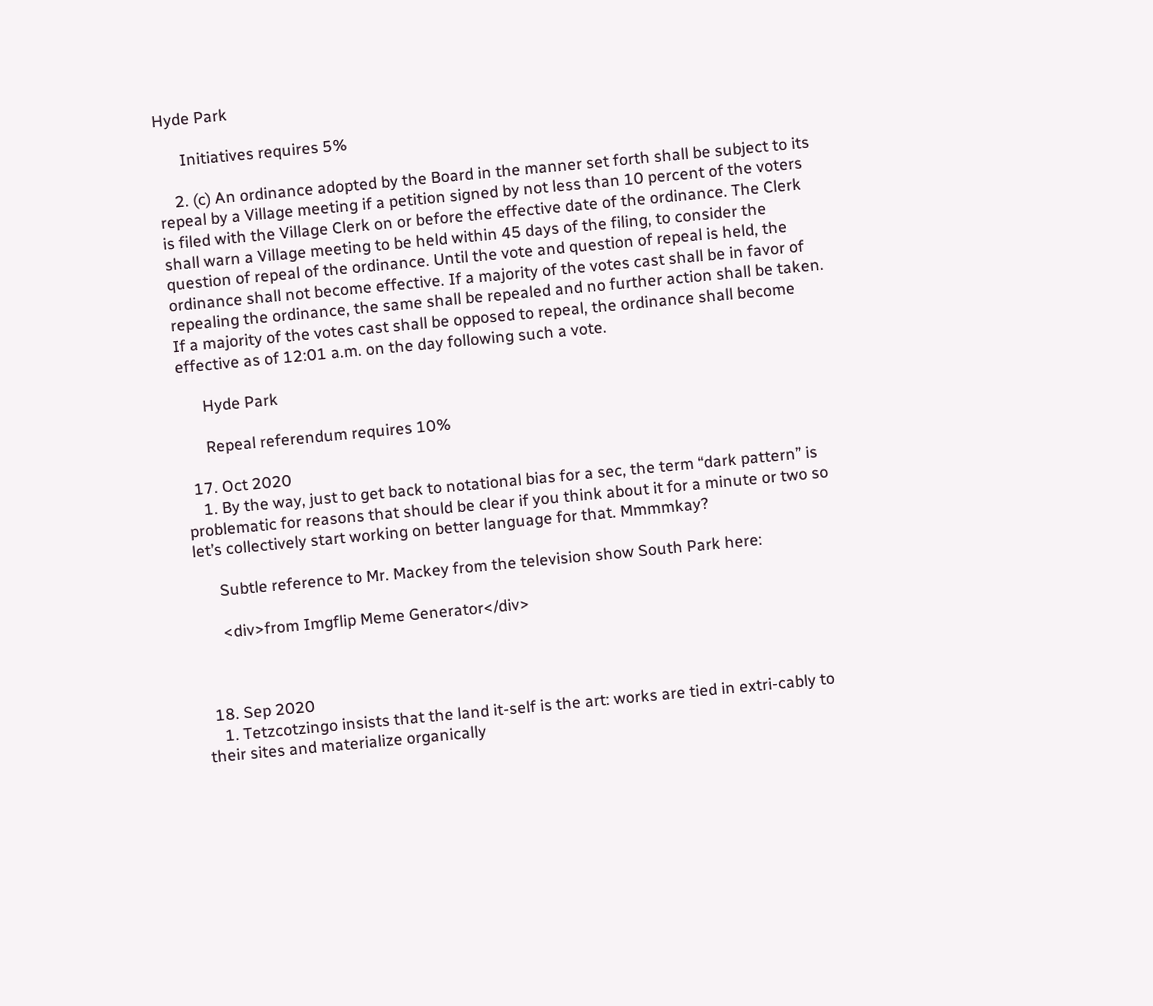Hyde Park

      Initiatives requires 5%

    2. (c) An ordinance adopted by the Board in the manner set forth shall be subject to its repeal by a Village meeting if a petition signed by not less than 10 percent of the voters is filed with the Village Clerk on or before the effective date of the ordinance. The Clerk shall warn a Village meeting to be held within 45 days of the filing, to consider the question of repeal of the ordinance. Until the vote and question of repeal is held, the ordinance shall not become effective. If a majority of the votes cast shall be in favor of repealing the ordinance, the same shall be repealed and no further action shall be taken. If a majority of the votes cast shall be opposed to repeal, the ordinance shall become effective as of 12:01 a.m. on the day following such a vote.

      Hyde Park

      Repeal referendum requires 10%

  17. Oct 2020
    1. By the way, just to get back to notational bias for a sec, the term “dark pattern” is problematic for reasons that should be clear if you think about it for a minute or two so let’s collectively start working on better language for that. Mmmmkay?

      Subtle reference to Mr. Mackey from the television show South Park here:

      <div>from Imgflip Meme Generator</div>



  18. Sep 2020
    1. Tetzcotzingo insists that the land it-self is the art: works are tied in extri-cably to their sites and materialize organically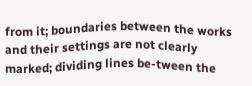from it; boundaries between the works and their settings are not clearly marked; dividing lines be-tween the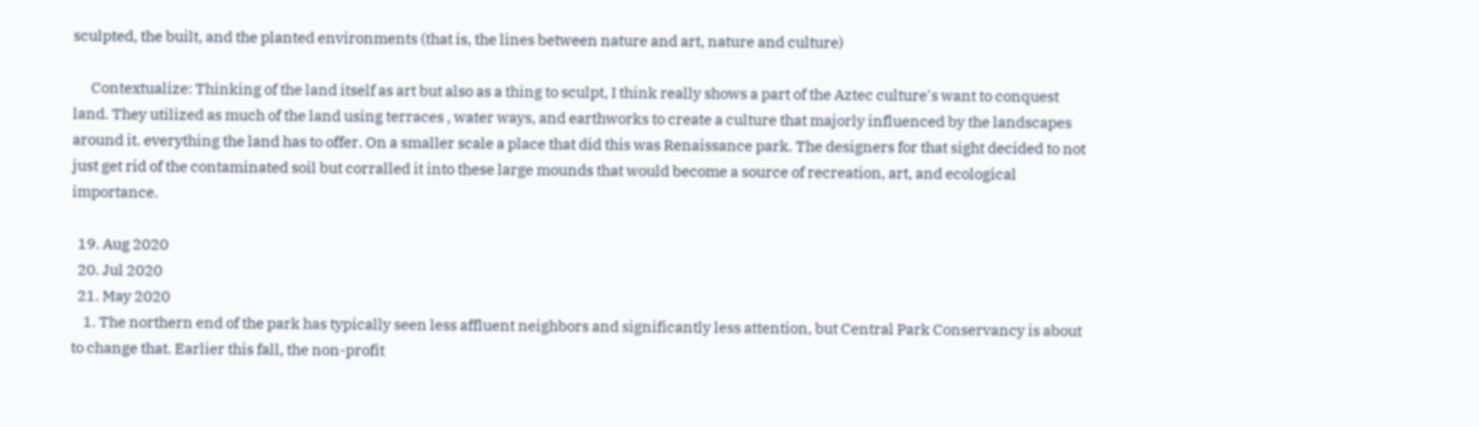sculpted, the built, and the planted environments (that is, the lines between nature and art, nature and culture)

      Contextualize: Thinking of the land itself as art but also as a thing to sculpt, I think really shows a part of the Aztec culture's want to conquest land. They utilized as much of the land using terraces , water ways, and earthworks to create a culture that majorly influenced by the landscapes around it. everything the land has to offer. On a smaller scale a place that did this was Renaissance park. The designers for that sight decided to not just get rid of the contaminated soil but corralled it into these large mounds that would become a source of recreation, art, and ecological importance.

  19. Aug 2020
  20. Jul 2020
  21. May 2020
    1. The northern end of the park has typically seen less affluent neighbors and significantly less attention, but Central Park Conservancy is about to change that. Earlier this fall, the non-profit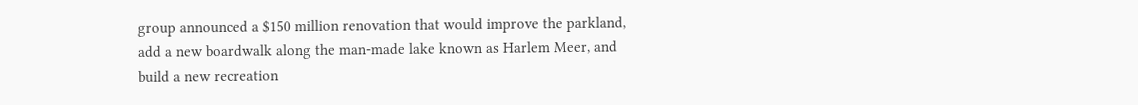group announced a $150 million renovation that would improve the parkland, add a new boardwalk along the man-made lake known as Harlem Meer, and build a new recreation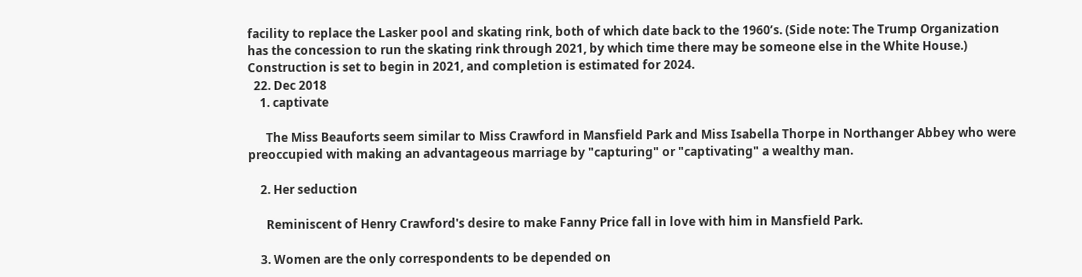facility to replace the Lasker pool and skating rink, both of which date back to the 1960’s. (Side note: The Trump Organization has the concession to run the skating rink through 2021, by which time there may be someone else in the White House.) Construction is set to begin in 2021, and completion is estimated for 2024.
  22. Dec 2018
    1. captivate

      The Miss Beauforts seem similar to Miss Crawford in Mansfield Park and Miss Isabella Thorpe in Northanger Abbey who were preoccupied with making an advantageous marriage by "capturing" or "captivating" a wealthy man.

    2. Her seduction

      Reminiscent of Henry Crawford's desire to make Fanny Price fall in love with him in Mansfield Park.

    3. Women are the only correspondents to be depended on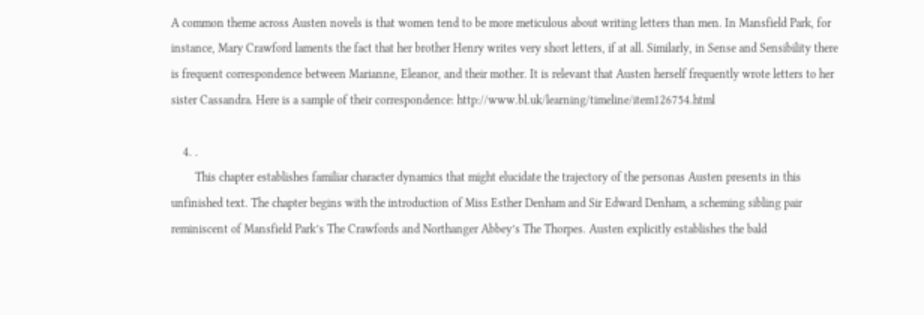A common theme across Austen novels is that women tend to be more meticulous about writing letters than men. In Mansfield Park, for instance, Mary Crawford laments the fact that her brother Henry writes very short letters, if at all. Similarly, in Sense and Sensibility there is frequent correspondence between Marianne, Eleanor, and their mother. It is relevant that Austen herself frequently wrote letters to her sister Cassandra. Here is a sample of their correspondence: http://www.bl.uk/learning/timeline/item126754.html

    4. .
        This chapter establishes familiar character dynamics that might elucidate the trajectory of the personas Austen presents in this unfinished text. The chapter begins with the introduction of Miss Esther Denham and Sir Edward Denham, a scheming sibling pair reminiscent of Mansfield Park’s The Crawfords and Northanger Abbey’s The Thorpes. Austen explicitly establishes the bald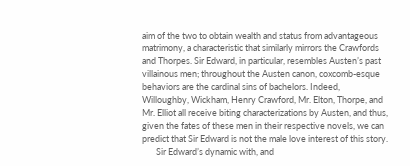aim of the two to obtain wealth and status from advantageous matrimony, a characteristic that similarly mirrors the Crawfords and Thorpes. Sir Edward, in particular, resembles Austen’s past villainous men; throughout the Austen canon, coxcomb-esque behaviors are the cardinal sins of bachelors. Indeed, Willoughby, Wickham, Henry Crawford, Mr. Elton, Thorpe, and Mr. Elliot all receive biting characterizations by Austen, and thus, given the fates of these men in their respective novels, we can predict that Sir Edward is not the male love interest of this story.
       Sir Edward’s dynamic with, and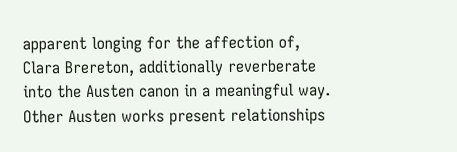apparent longing for the affection of, Clara Brereton, additionally reverberate into the Austen canon in a meaningful way. Other Austen works present relationships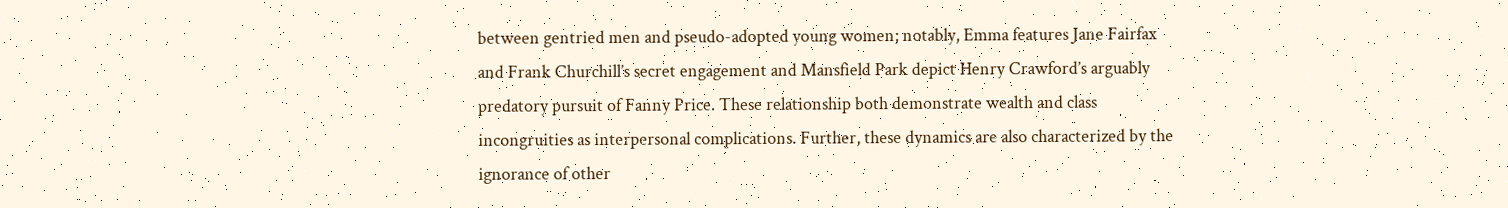between gentried men and pseudo-adopted young women; notably, Emma features Jane Fairfax and Frank Churchill’s secret engagement and Mansfield Park depict Henry Crawford’s arguably predatory pursuit of Fanny Price. These relationship both demonstrate wealth and class incongruities as interpersonal complications. Further, these dynamics are also characterized by the ignorance of other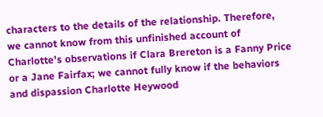characters to the details of the relationship. Therefore, we cannot know from this unfinished account of Charlotte’s observations if Clara Brereton is a Fanny Price or a Jane Fairfax; we cannot fully know if the behaviors and dispassion Charlotte Heywood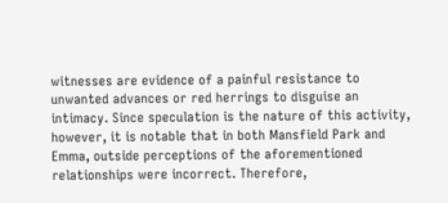witnesses are evidence of a painful resistance to unwanted advances or red herrings to disguise an intimacy. Since speculation is the nature of this activity, however, it is notable that in both Mansfield Park and Emma, outside perceptions of the aforementioned relationships were incorrect. Therefore,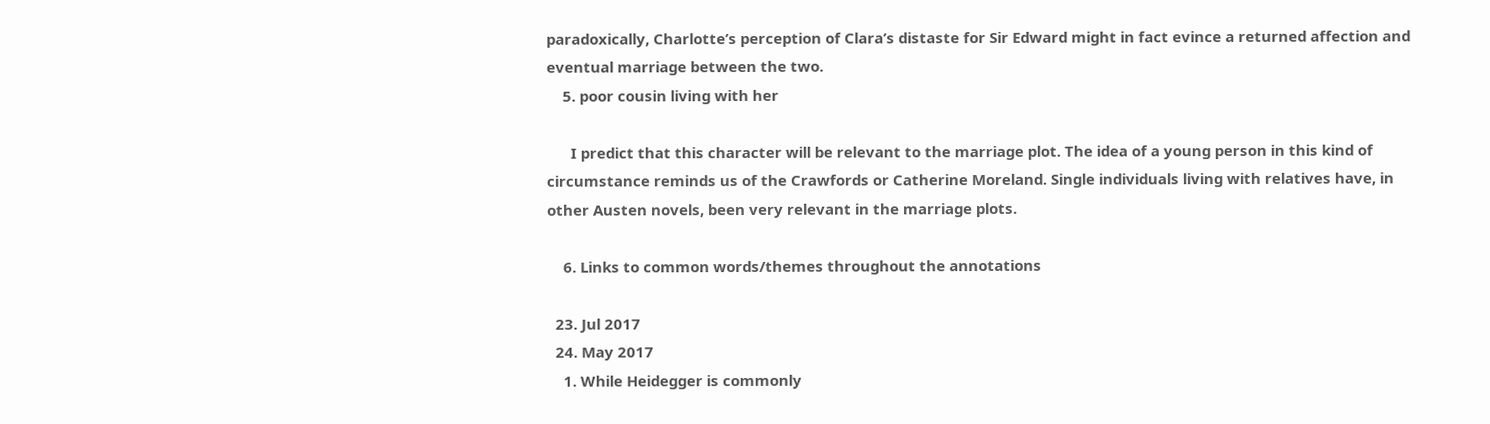paradoxically, Charlotte’s perception of Clara’s distaste for Sir Edward might in fact evince a returned affection and eventual marriage between the two.
    5. poor cousin living with her

      I predict that this character will be relevant to the marriage plot. The idea of a young person in this kind of circumstance reminds us of the Crawfords or Catherine Moreland. Single individuals living with relatives have, in other Austen novels, been very relevant in the marriage plots.

    6. Links to common words/themes throughout the annotations

  23. Jul 2017
  24. May 2017
    1. While Heidegger is commonly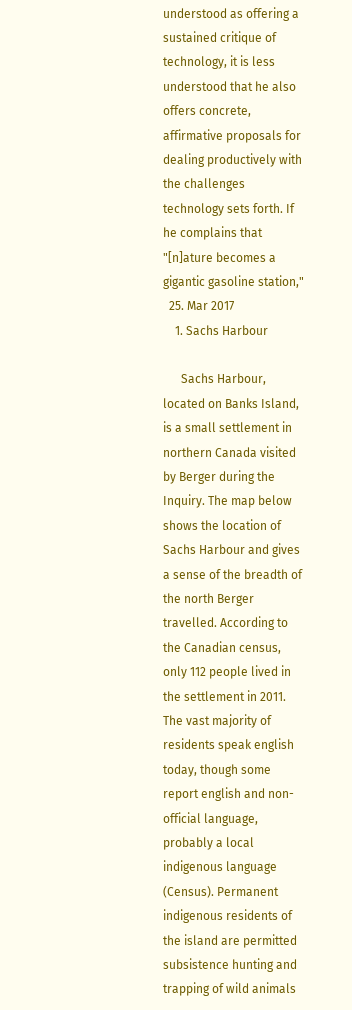understood as offering a sustained critique of technology, it is less understood that he also offers concrete, affirmative proposals for dealing productively with the challenges technology sets forth. If he complains that "[n]ature becomes a gigantic gasoline station,"
  25. Mar 2017
    1. Sachs Harbour

      Sachs Harbour, located on Banks Island, is a small settlement in northern Canada visited by Berger during the Inquiry. The map below shows the location of Sachs Harbour and gives a sense of the breadth of the north Berger travelled. According to the Canadian census, only 112 people lived in the settlement in 2011. The vast majority of residents speak english today, though some report english and non-official language, probably a local indigenous language (Census). Permanent indigenous residents of the island are permitted subsistence hunting and trapping of wild animals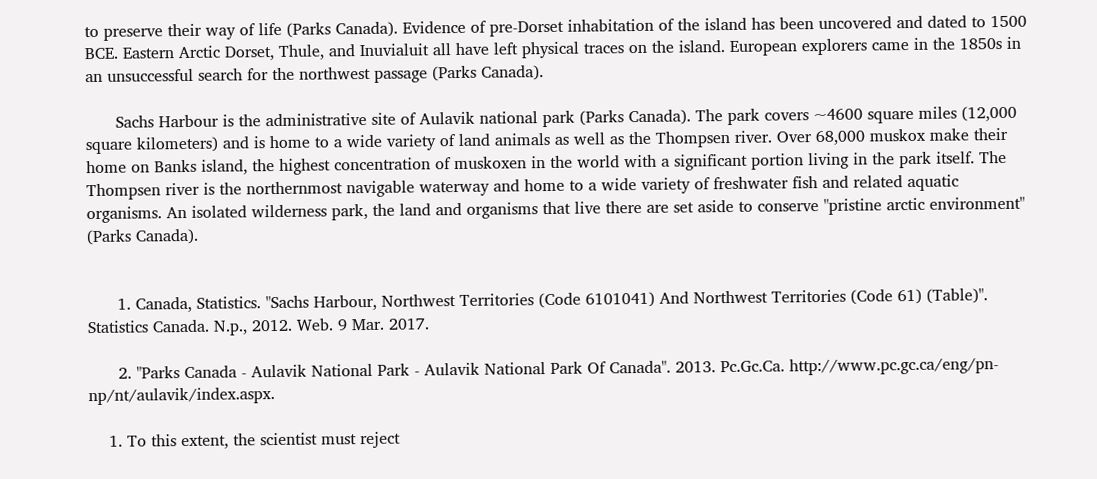to preserve their way of life (Parks Canada). Evidence of pre-Dorset inhabitation of the island has been uncovered and dated to 1500 BCE. Eastern Arctic Dorset, Thule, and Inuvialuit all have left physical traces on the island. European explorers came in the 1850s in an unsuccessful search for the northwest passage (Parks Canada).

      Sachs Harbour is the administrative site of Aulavik national park (Parks Canada). The park covers ~4600 square miles (12,000 square kilometers) and is home to a wide variety of land animals as well as the Thompsen river. Over 68,000 muskox make their home on Banks island, the highest concentration of muskoxen in the world with a significant portion living in the park itself. The Thompsen river is the northernmost navigable waterway and home to a wide variety of freshwater fish and related aquatic organisms. An isolated wilderness park, the land and organisms that live there are set aside to conserve "pristine arctic environment" (Parks Canada).


      1. Canada, Statistics. "Sachs Harbour, Northwest Territories (Code 6101041) And Northwest Territories (Code 61) (Table)". Statistics Canada. N.p., 2012. Web. 9 Mar. 2017.

      2. "Parks Canada - Aulavik National Park - Aulavik National Park Of Canada". 2013. Pc.Gc.Ca. http://www.pc.gc.ca/eng/pn-np/nt/aulavik/index.aspx.

    1. To this extent, the scientist must reject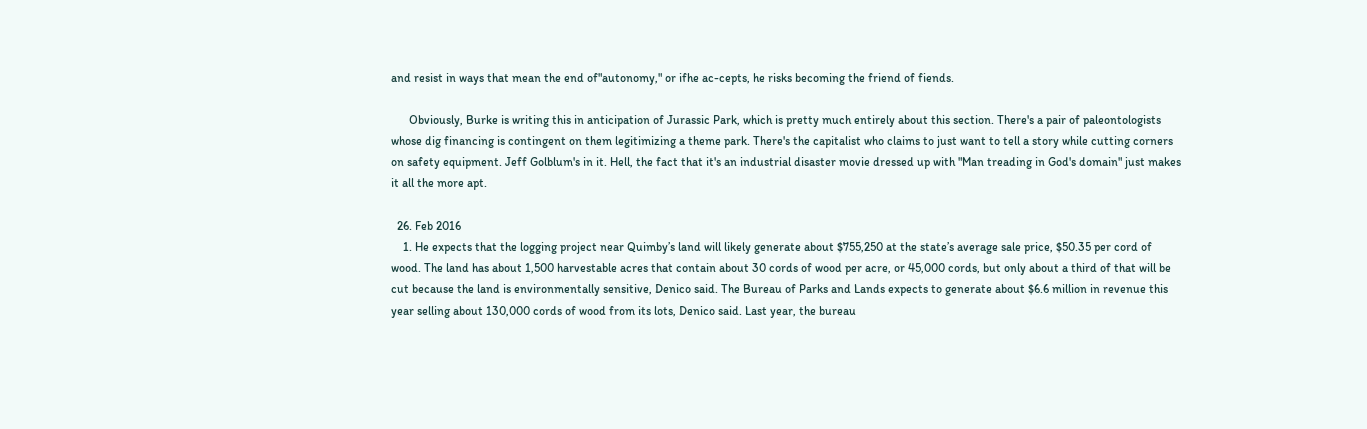and resist in ways that mean the end of"autonomy," or ifhe ac-cepts, he risks becoming the friend of fiends.

      Obviously, Burke is writing this in anticipation of Jurassic Park, which is pretty much entirely about this section. There's a pair of paleontologists whose dig financing is contingent on them legitimizing a theme park. There's the capitalist who claims to just want to tell a story while cutting corners on safety equipment. Jeff Golblum's in it. Hell, the fact that it's an industrial disaster movie dressed up with "Man treading in God's domain" just makes it all the more apt.

  26. Feb 2016
    1. He expects that the logging project near Quimby’s land will likely generate about $755,250 at the state’s average sale price, $50.35 per cord of wood. The land has about 1,500 harvestable acres that contain about 30 cords of wood per acre, or 45,000 cords, but only about a third of that will be cut because the land is environmentally sensitive, Denico said. The Bureau of Parks and Lands expects to generate about $6.6 million in revenue this year selling about 130,000 cords of wood from its lots, Denico said. Last year, the bureau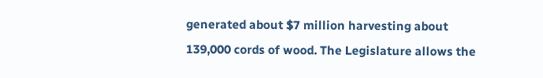generated about $7 million harvesting about 139,000 cords of wood. The Legislature allows the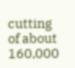cutting of about 160,000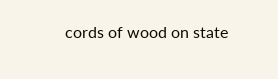cords of wood on state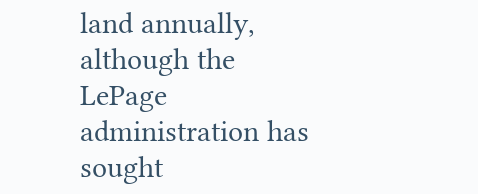land annually, although the LePage administration has sought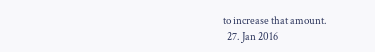to increase that amount.
  27. Jan 2016